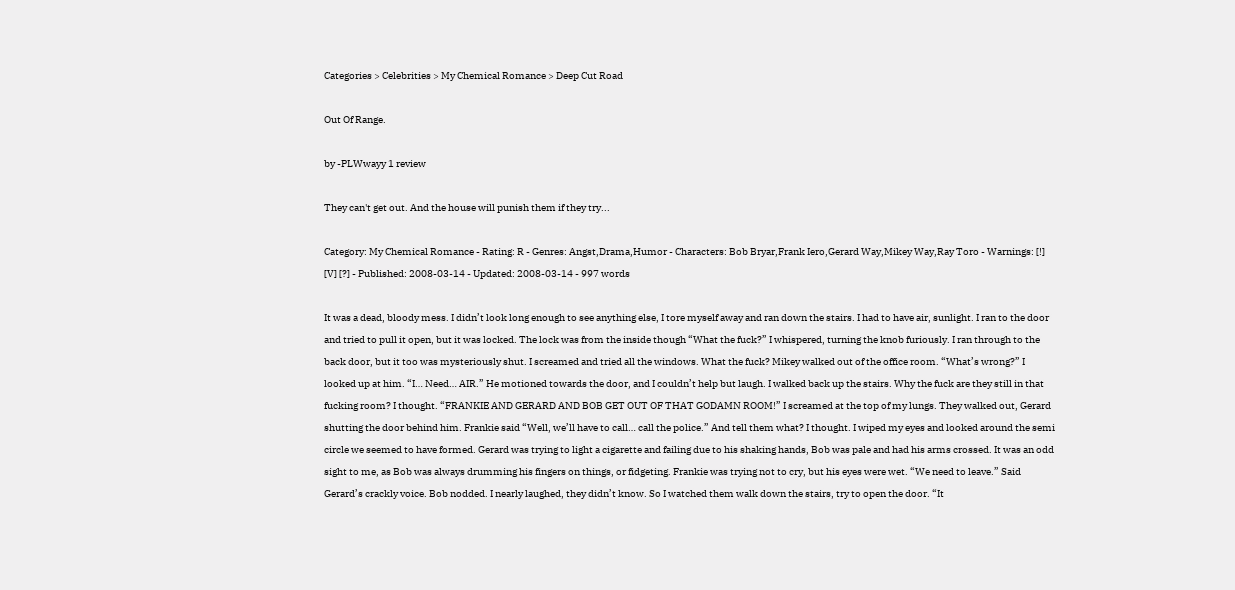Categories > Celebrities > My Chemical Romance > Deep Cut Road

Out Of Range.

by -PLWwayy 1 review

They can't get out. And the house will punish them if they try...

Category: My Chemical Romance - Rating: R - Genres: Angst,Drama,Humor - Characters: Bob Bryar,Frank Iero,Gerard Way,Mikey Way,Ray Toro - Warnings: [!] [V] [?] - Published: 2008-03-14 - Updated: 2008-03-14 - 997 words

It was a dead, bloody mess. I didn’t look long enough to see anything else, I tore myself away and ran down the stairs. I had to have air, sunlight. I ran to the door and tried to pull it open, but it was locked. The lock was from the inside though “What the fuck?” I whispered, turning the knob furiously. I ran through to the back door, but it too was mysteriously shut. I screamed and tried all the windows. What the fuck? Mikey walked out of the office room. “What’s wrong?” I looked up at him. “I… Need… AIR.” He motioned towards the door, and I couldn’t help but laugh. I walked back up the stairs. Why the fuck are they still in that fucking room? I thought. “FRANKIE AND GERARD AND BOB GET OUT OF THAT GODAMN ROOM!” I screamed at the top of my lungs. They walked out, Gerard shutting the door behind him. Frankie said “Well, we’ll have to call… call the police.” And tell them what? I thought. I wiped my eyes and looked around the semi circle we seemed to have formed. Gerard was trying to light a cigarette and failing due to his shaking hands, Bob was pale and had his arms crossed. It was an odd sight to me, as Bob was always drumming his fingers on things, or fidgeting. Frankie was trying not to cry, but his eyes were wet. “We need to leave.” Said Gerard’s crackly voice. Bob nodded. I nearly laughed, they didn’t know. So I watched them walk down the stairs, try to open the door. “It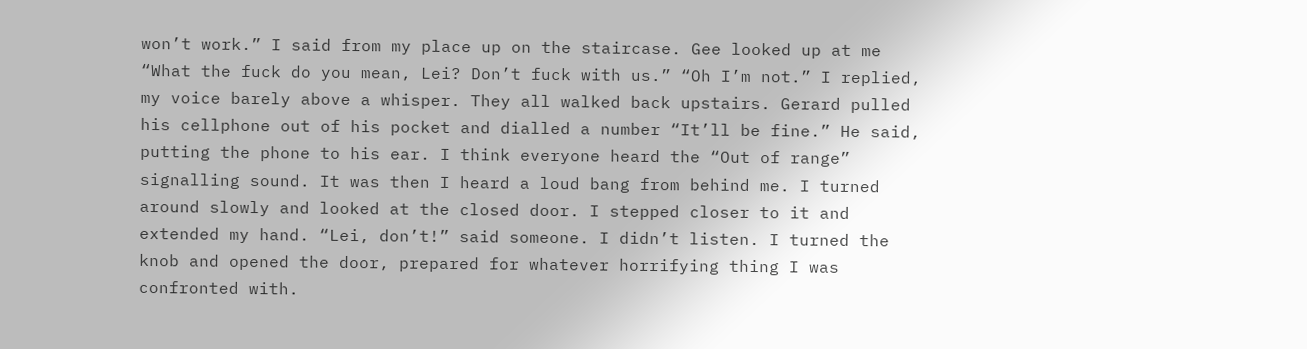won’t work.” I said from my place up on the staircase. Gee looked up at me “What the fuck do you mean, Lei? Don’t fuck with us.” “Oh I’m not.” I replied, my voice barely above a whisper. They all walked back upstairs. Gerard pulled his cellphone out of his pocket and dialled a number “It’ll be fine.” He said, putting the phone to his ear. I think everyone heard the “Out of range” signalling sound. It was then I heard a loud bang from behind me. I turned around slowly and looked at the closed door. I stepped closer to it and extended my hand. “Lei, don’t!” said someone. I didn’t listen. I turned the knob and opened the door, prepared for whatever horrifying thing I was confronted with.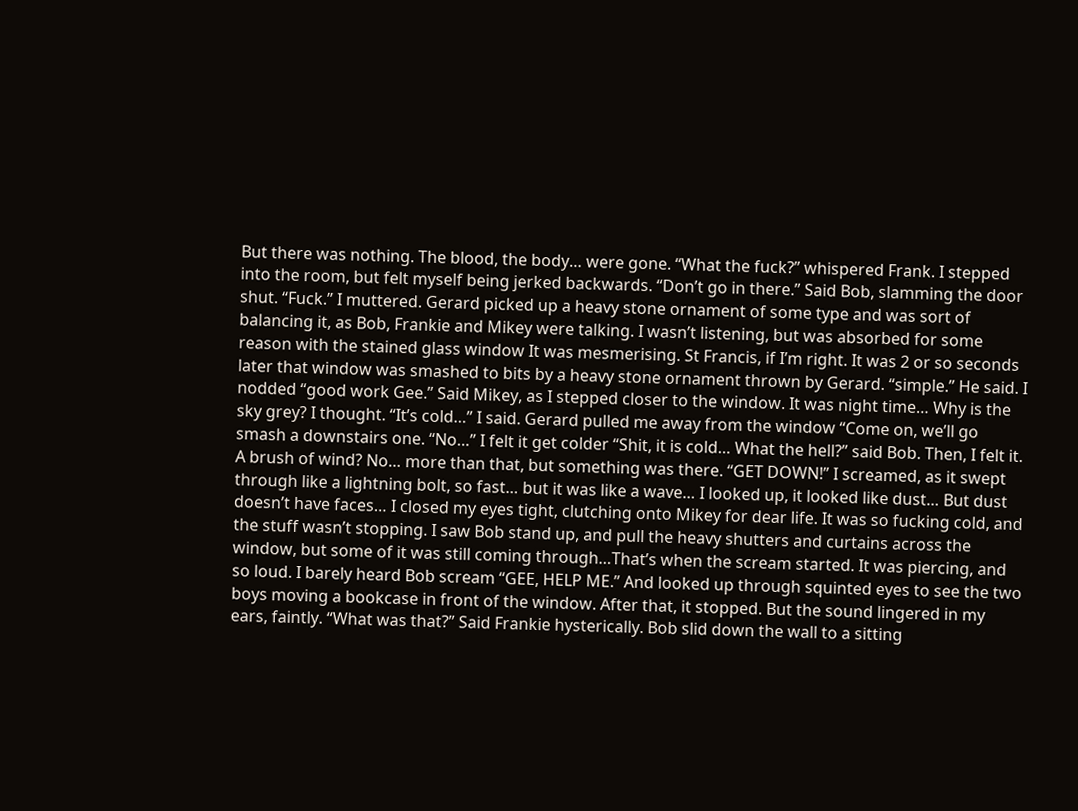But there was nothing. The blood, the body… were gone. “What the fuck?” whispered Frank. I stepped into the room, but felt myself being jerked backwards. “Don’t go in there.” Said Bob, slamming the door shut. “Fuck.” I muttered. Gerard picked up a heavy stone ornament of some type and was sort of balancing it, as Bob, Frankie and Mikey were talking. I wasn’t listening, but was absorbed for some reason with the stained glass window It was mesmerising. St Francis, if I’m right. It was 2 or so seconds later that window was smashed to bits by a heavy stone ornament thrown by Gerard. “simple.” He said. I nodded “good work Gee.” Said Mikey, as I stepped closer to the window. It was night time… Why is the sky grey? I thought. “It’s cold…” I said. Gerard pulled me away from the window “Come on, we’ll go smash a downstairs one. “No…” I felt it get colder “Shit, it is cold… What the hell?” said Bob. Then, I felt it. A brush of wind? No… more than that, but something was there. “GET DOWN!” I screamed, as it swept through like a lightning bolt, so fast… but it was like a wave… I looked up, it looked like dust… But dust doesn’t have faces… I closed my eyes tight, clutching onto Mikey for dear life. It was so fucking cold, and the stuff wasn’t stopping. I saw Bob stand up, and pull the heavy shutters and curtains across the window, but some of it was still coming through…That’s when the scream started. It was piercing, and so loud. I barely heard Bob scream “GEE, HELP ME.” And looked up through squinted eyes to see the two boys moving a bookcase in front of the window. After that, it stopped. But the sound lingered in my ears, faintly. “What was that?” Said Frankie hysterically. Bob slid down the wall to a sitting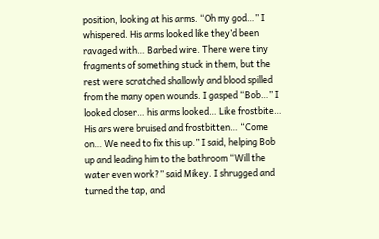position, looking at his arms. “Oh my god…” I whispered. His arms looked like they’d been ravaged with… Barbed wire. There were tiny fragments of something stuck in them, but the rest were scratched shallowly and blood spilled from the many open wounds. I gasped “Bob…” I looked closer… his arms looked… Like frostbite… His ars were bruised and frostbitten… “Come on… We need to fix this up.” I said, helping Bob up and leading him to the bathroom “Will the water even work?” said Mikey. I shrugged and turned the tap, and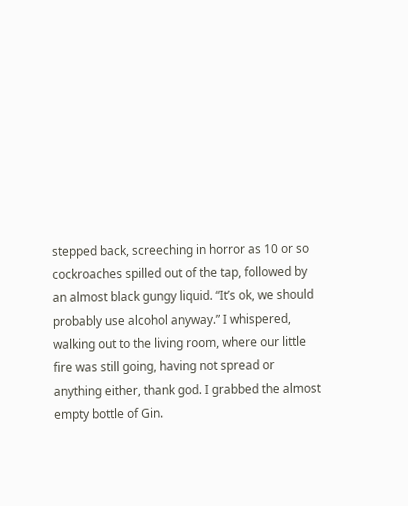stepped back, screeching in horror as 10 or so cockroaches spilled out of the tap, followed by an almost black gungy liquid. “It’s ok, we should probably use alcohol anyway.” I whispered, walking out to the living room, where our little fire was still going, having not spread or anything either, thank god. I grabbed the almost empty bottle of Gin.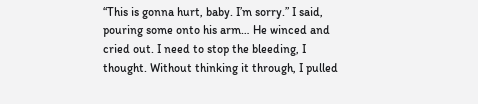“This is gonna hurt, baby. I’m sorry.” I said, pouring some onto his arm… He winced and cried out. I need to stop the bleeding, I thought. Without thinking it through, I pulled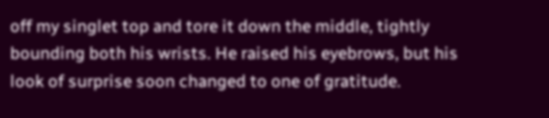off my singlet top and tore it down the middle, tightly bounding both his wrists. He raised his eyebrows, but his look of surprise soon changed to one of gratitude.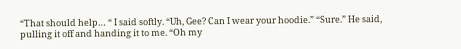“That should help… “ I said softly. “Uh, Gee? Can I wear your hoodie.” “Sure.” He said, pulling it off and handing it to me. “Oh my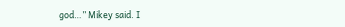god…” Mikey said. I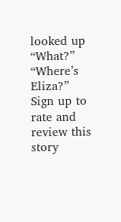looked up “What?”
“Where’s Eliza?”
Sign up to rate and review this story